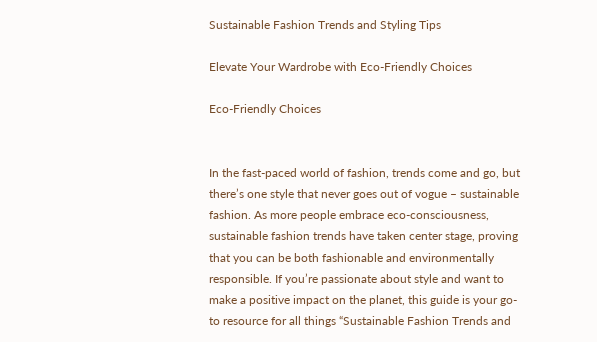Sustainable Fashion Trends and Styling Tips

Elevate Your Wardrobe with Eco-Friendly Choices

Eco-Friendly Choices


In the fast-paced world of fashion, trends come and go, but there’s one style that never goes out of vogue – sustainable fashion. As more people embrace eco-consciousness, sustainable fashion trends have taken center stage, proving that you can be both fashionable and environmentally responsible. If you’re passionate about style and want to make a positive impact on the planet, this guide is your go-to resource for all things “Sustainable Fashion Trends and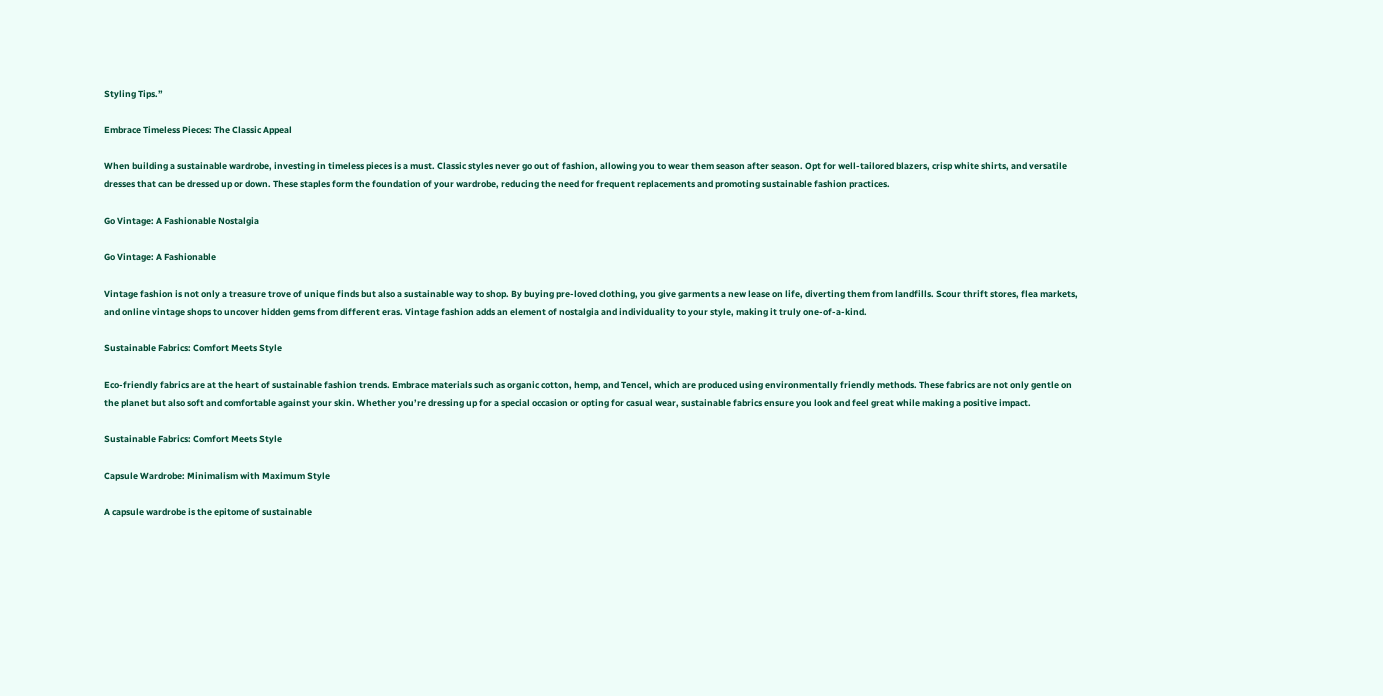Styling Tips.”

Embrace Timeless Pieces: The Classic Appeal

When building a sustainable wardrobe, investing in timeless pieces is a must. Classic styles never go out of fashion, allowing you to wear them season after season. Opt for well-tailored blazers, crisp white shirts, and versatile dresses that can be dressed up or down. These staples form the foundation of your wardrobe, reducing the need for frequent replacements and promoting sustainable fashion practices.

Go Vintage: A Fashionable Nostalgia

Go Vintage: A Fashionable

Vintage fashion is not only a treasure trove of unique finds but also a sustainable way to shop. By buying pre-loved clothing, you give garments a new lease on life, diverting them from landfills. Scour thrift stores, flea markets, and online vintage shops to uncover hidden gems from different eras. Vintage fashion adds an element of nostalgia and individuality to your style, making it truly one-of-a-kind.

Sustainable Fabrics: Comfort Meets Style

Eco-friendly fabrics are at the heart of sustainable fashion trends. Embrace materials such as organic cotton, hemp, and Tencel, which are produced using environmentally friendly methods. These fabrics are not only gentle on the planet but also soft and comfortable against your skin. Whether you’re dressing up for a special occasion or opting for casual wear, sustainable fabrics ensure you look and feel great while making a positive impact.

Sustainable Fabrics: Comfort Meets Style

Capsule Wardrobe: Minimalism with Maximum Style

A capsule wardrobe is the epitome of sustainable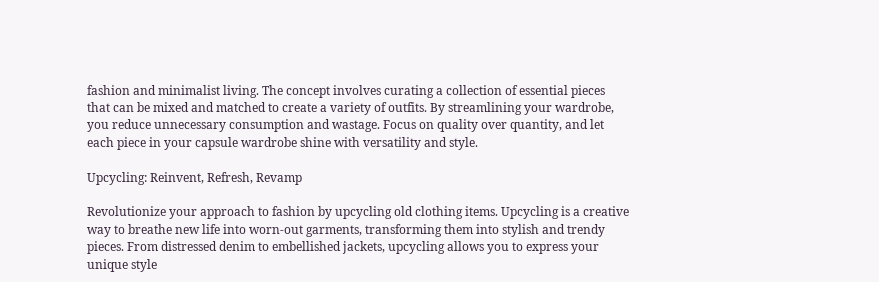fashion and minimalist living. The concept involves curating a collection of essential pieces that can be mixed and matched to create a variety of outfits. By streamlining your wardrobe, you reduce unnecessary consumption and wastage. Focus on quality over quantity, and let each piece in your capsule wardrobe shine with versatility and style.

Upcycling: Reinvent, Refresh, Revamp

Revolutionize your approach to fashion by upcycling old clothing items. Upcycling is a creative way to breathe new life into worn-out garments, transforming them into stylish and trendy pieces. From distressed denim to embellished jackets, upcycling allows you to express your unique style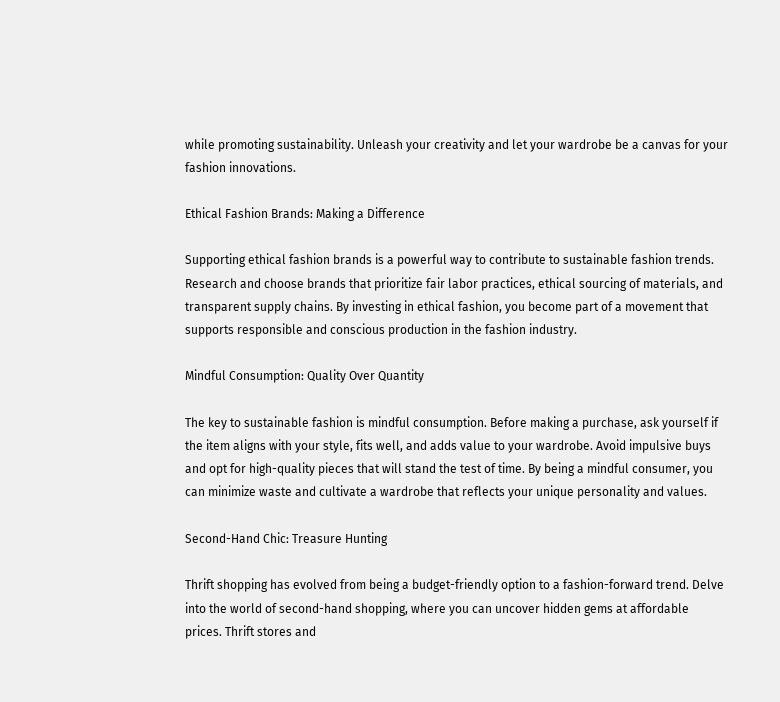while promoting sustainability. Unleash your creativity and let your wardrobe be a canvas for your fashion innovations.

Ethical Fashion Brands: Making a Difference

Supporting ethical fashion brands is a powerful way to contribute to sustainable fashion trends. Research and choose brands that prioritize fair labor practices, ethical sourcing of materials, and transparent supply chains. By investing in ethical fashion, you become part of a movement that supports responsible and conscious production in the fashion industry.

Mindful Consumption: Quality Over Quantity

The key to sustainable fashion is mindful consumption. Before making a purchase, ask yourself if the item aligns with your style, fits well, and adds value to your wardrobe. Avoid impulsive buys and opt for high-quality pieces that will stand the test of time. By being a mindful consumer, you can minimize waste and cultivate a wardrobe that reflects your unique personality and values.

Second-Hand Chic: Treasure Hunting

Thrift shopping has evolved from being a budget-friendly option to a fashion-forward trend. Delve into the world of second-hand shopping, where you can uncover hidden gems at affordable prices. Thrift stores and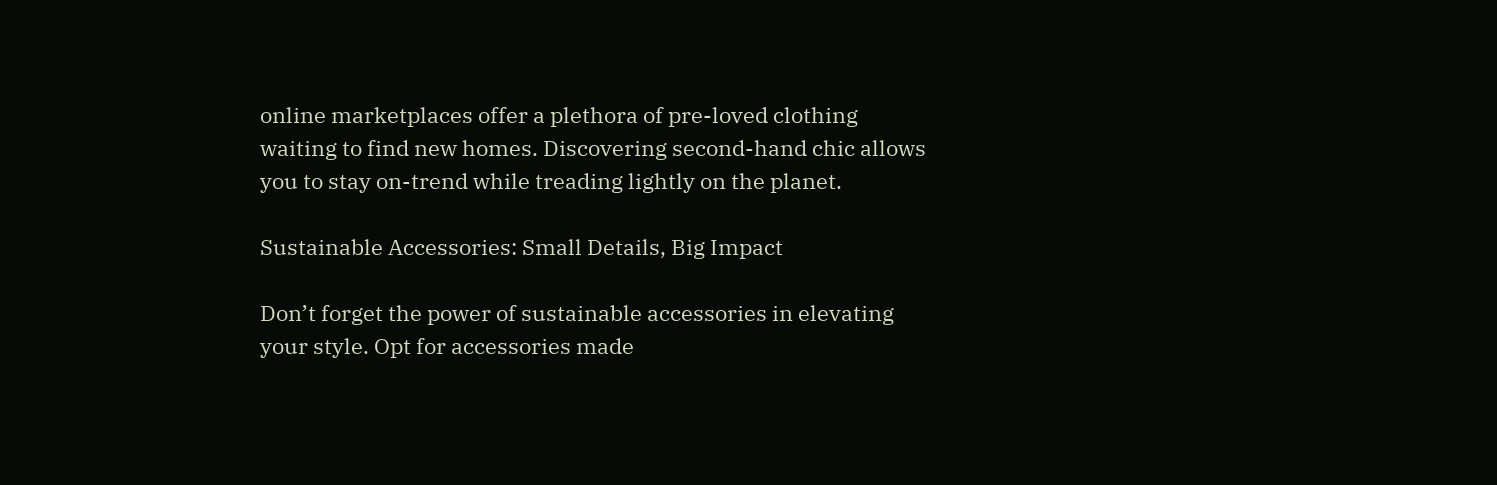online marketplaces offer a plethora of pre-loved clothing waiting to find new homes. Discovering second-hand chic allows you to stay on-trend while treading lightly on the planet.

Sustainable Accessories: Small Details, Big Impact

Don’t forget the power of sustainable accessories in elevating your style. Opt for accessories made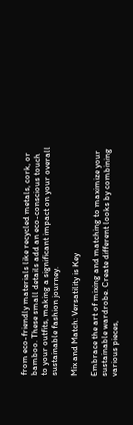from eco-friendly materials like recycled metals, cork, or bamboo. These small details add an eco-conscious touch to your outfits, making a significant impact on your overall sustainable fashion journey.

Mix and Match: Versatility is Key

Embrace the art of mixing and matching to maximize your sustainable wardrobe. Create different looks by combining various pieces,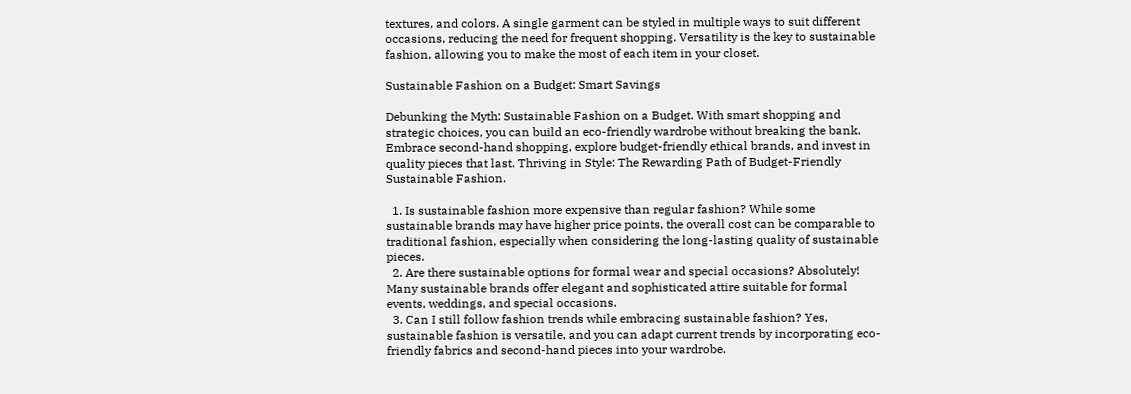textures, and colors. A single garment can be styled in multiple ways to suit different occasions, reducing the need for frequent shopping. Versatility is the key to sustainable fashion, allowing you to make the most of each item in your closet.

Sustainable Fashion on a Budget: Smart Savings

Debunking the Myth: Sustainable Fashion on a Budget. With smart shopping and strategic choices, you can build an eco-friendly wardrobe without breaking the bank. Embrace second-hand shopping, explore budget-friendly ethical brands, and invest in quality pieces that last. Thriving in Style: The Rewarding Path of Budget-Friendly Sustainable Fashion.

  1. Is sustainable fashion more expensive than regular fashion? While some sustainable brands may have higher price points, the overall cost can be comparable to traditional fashion, especially when considering the long-lasting quality of sustainable pieces.
  2. Are there sustainable options for formal wear and special occasions? Absolutely! Many sustainable brands offer elegant and sophisticated attire suitable for formal events, weddings, and special occasions.
  3. Can I still follow fashion trends while embracing sustainable fashion? Yes, sustainable fashion is versatile, and you can adapt current trends by incorporating eco-friendly fabrics and second-hand pieces into your wardrobe.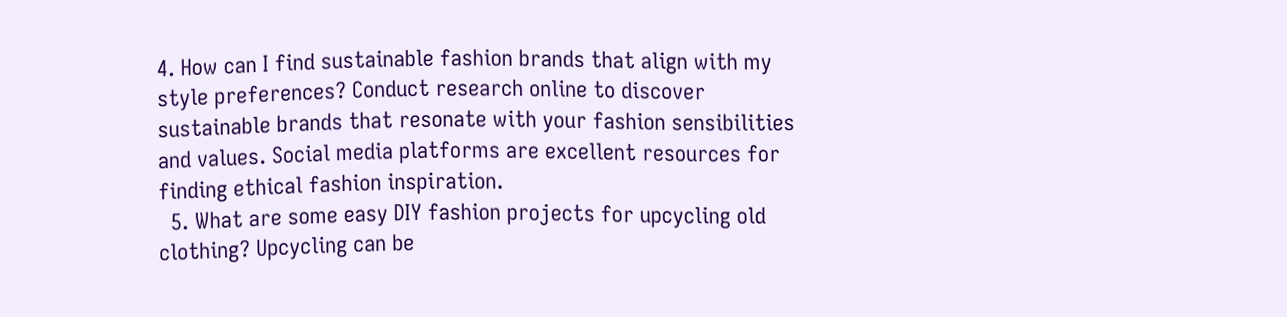4. How can I find sustainable fashion brands that align with my style preferences? Conduct research online to discover sustainable brands that resonate with your fashion sensibilities and values. Social media platforms are excellent resources for finding ethical fashion inspiration.
  5. What are some easy DIY fashion projects for upcycling old clothing? Upcycling can be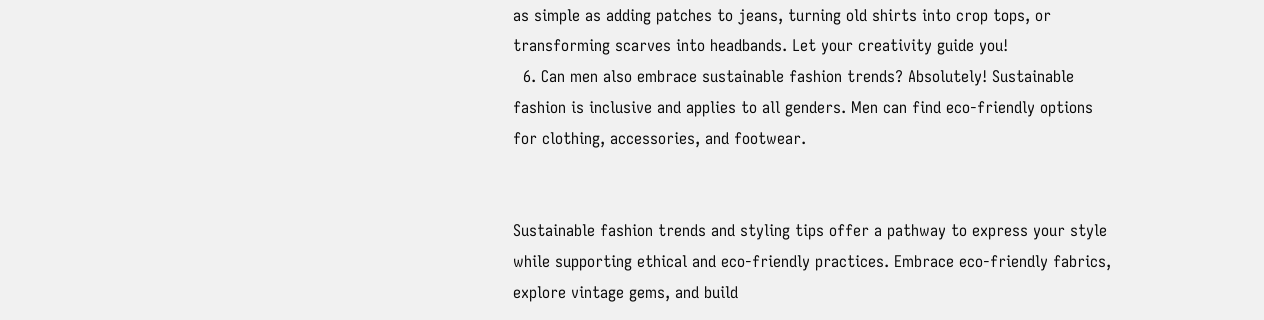as simple as adding patches to jeans, turning old shirts into crop tops, or transforming scarves into headbands. Let your creativity guide you!
  6. Can men also embrace sustainable fashion trends? Absolutely! Sustainable fashion is inclusive and applies to all genders. Men can find eco-friendly options for clothing, accessories, and footwear.


Sustainable fashion trends and styling tips offer a pathway to express your style while supporting ethical and eco-friendly practices. Embrace eco-friendly fabrics, explore vintage gems, and build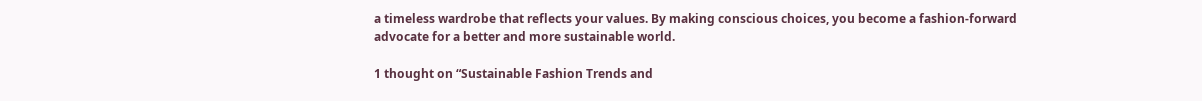a timeless wardrobe that reflects your values. By making conscious choices, you become a fashion-forward advocate for a better and more sustainable world.

1 thought on “Sustainable Fashion Trends and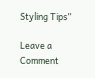Styling Tips”

Leave a Comment